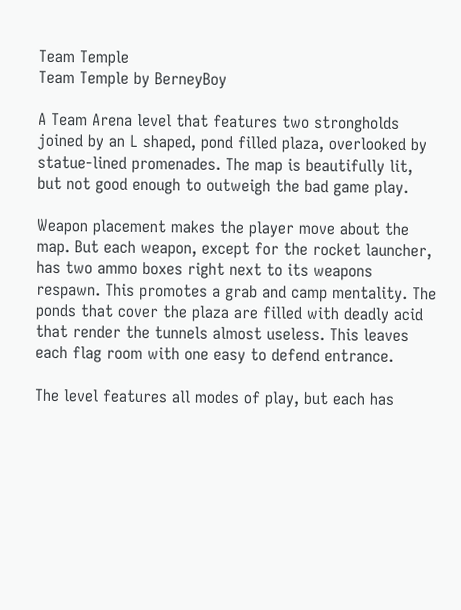Team Temple
Team Temple by BerneyBoy

A Team Arena level that features two strongholds joined by an L shaped, pond filled plaza, overlooked by statue-lined promenades. The map is beautifully lit, but not good enough to outweigh the bad game play.

Weapon placement makes the player move about the map. But each weapon, except for the rocket launcher, has two ammo boxes right next to its weapons respawn. This promotes a grab and camp mentality. The ponds that cover the plaza are filled with deadly acid that render the tunnels almost useless. This leaves each flag room with one easy to defend entrance.

The level features all modes of play, but each has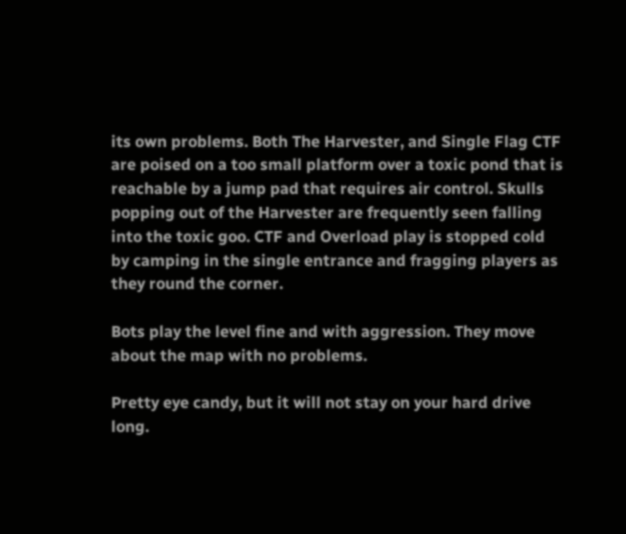its own problems. Both The Harvester, and Single Flag CTF are poised on a too small platform over a toxic pond that is reachable by a jump pad that requires air control. Skulls popping out of the Harvester are frequently seen falling into the toxic goo. CTF and Overload play is stopped cold by camping in the single entrance and fragging players as they round the corner.

Bots play the level fine and with aggression. They move about the map with no problems.

Pretty eye candy, but it will not stay on your hard drive long.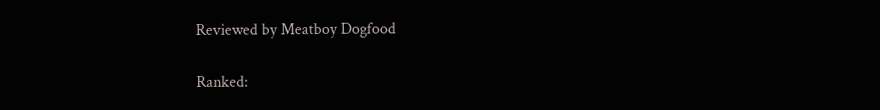Reviewed by Meatboy Dogfood

Ranked: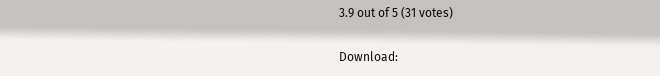3.9 out of 5 (31 votes)

Download: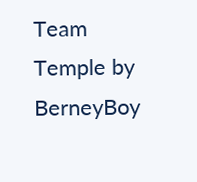Team Temple by BerneyBoy